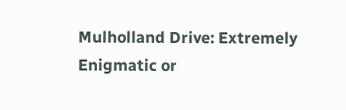Mulholland Drive: Extremely Enigmatic or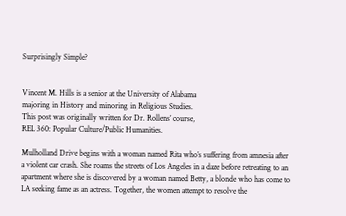Surprisingly Simple?


Vincent M. Hills is a senior at the University of Alabama
majoring in History and minoring in Religious Studies.
This post was originally written for Dr. Rollens’ course,
REL 360: Popular Culture/Public Humanities.

Mulholland Drive begins with a woman named Rita who’s suffering from amnesia after a violent car crash. She roams the streets of Los Angeles in a daze before retreating to an apartment where she is discovered by a woman named Betty, a blonde who has come to LA seeking fame as an actress. Together, the women attempt to resolve the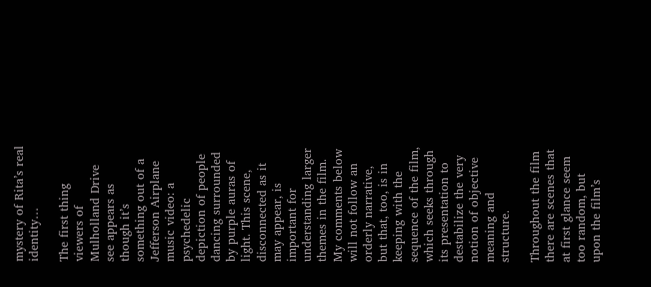mystery of Rita’s real identity…

The first thing viewers of Mulholland Drive see appears as though it’s something out of a Jefferson Airplane music video: a psychedelic depiction of people dancing surrounded by purple auras of light. This scene, disconnected as it may appear, is important for understanding larger themes in the film. My comments below will not follow an orderly narrative, but that, too, is in keeping with the sequence of the film, which seeks through its presentation to destabilize the very notion of objective meaning and structure.

Throughout the film there are scenes that at first glance seem too random, but upon the film’s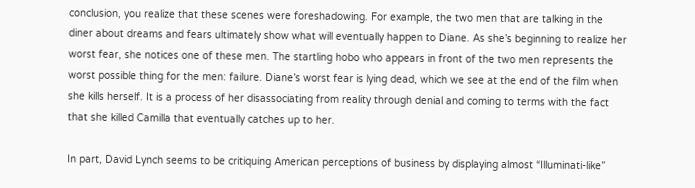conclusion, you realize that these scenes were foreshadowing. For example, the two men that are talking in the diner about dreams and fears ultimately show what will eventually happen to Diane. As she’s beginning to realize her worst fear, she notices one of these men. The startling hobo who appears in front of the two men represents the worst possible thing for the men: failure. Diane’s worst fear is lying dead, which we see at the end of the film when she kills herself. It is a process of her disassociating from reality through denial and coming to terms with the fact that she killed Camilla that eventually catches up to her.

In part, David Lynch seems to be critiquing American perceptions of business by displaying almost “Illuminati-like”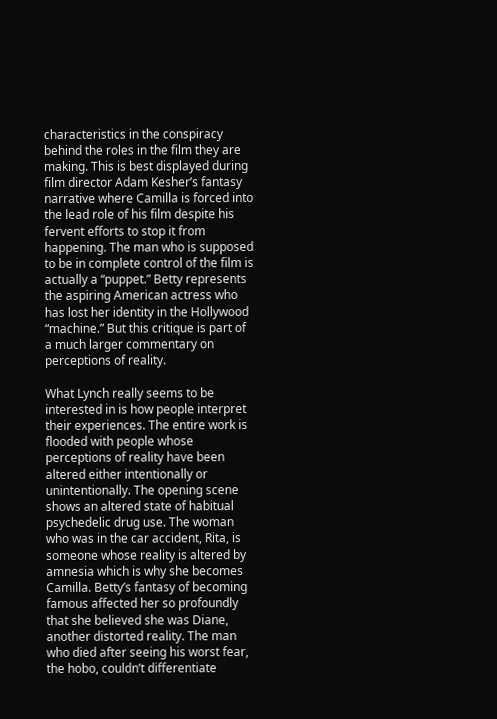characteristics in the conspiracy behind the roles in the film they are making. This is best displayed during film director Adam Kesher’s fantasy narrative where Camilla is forced into the lead role of his film despite his fervent efforts to stop it from happening. The man who is supposed to be in complete control of the film is actually a “puppet.” Betty represents the aspiring American actress who has lost her identity in the Hollywood “machine.” But this critique is part of a much larger commentary on perceptions of reality.

What Lynch really seems to be interested in is how people interpret their experiences. The entire work is flooded with people whose perceptions of reality have been altered either intentionally or unintentionally. The opening scene shows an altered state of habitual psychedelic drug use. The woman who was in the car accident, Rita, is someone whose reality is altered by amnesia which is why she becomes Camilla. Betty’s fantasy of becoming famous affected her so profoundly that she believed she was Diane, another distorted reality. The man who died after seeing his worst fear, the hobo, couldn’t differentiate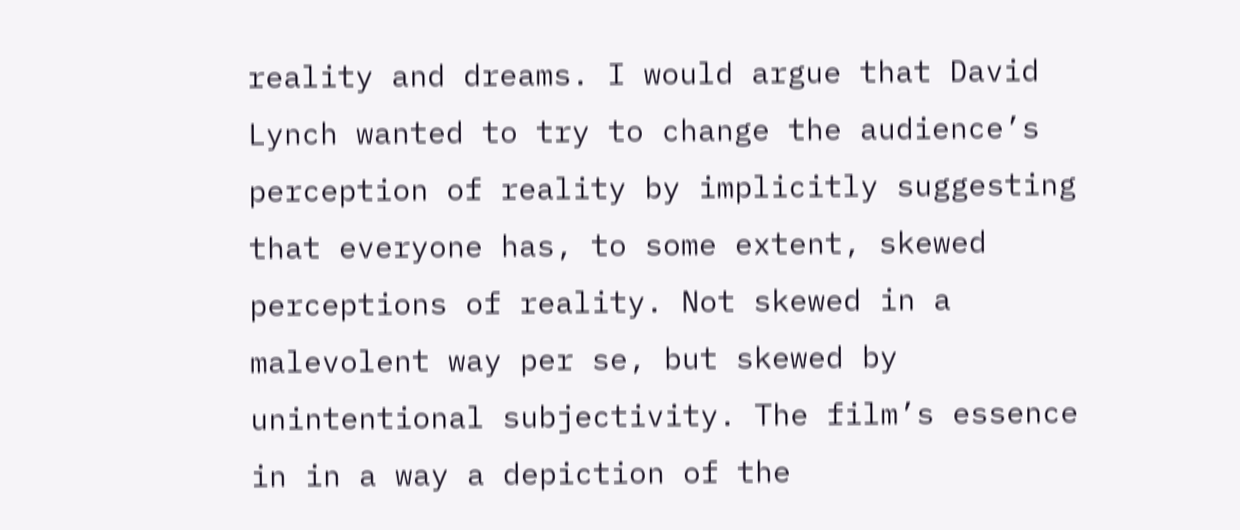reality and dreams. I would argue that David Lynch wanted to try to change the audience’s perception of reality by implicitly suggesting that everyone has, to some extent, skewed perceptions of reality. Not skewed in a malevolent way per se, but skewed by unintentional subjectivity. The film’s essence in in a way a depiction of the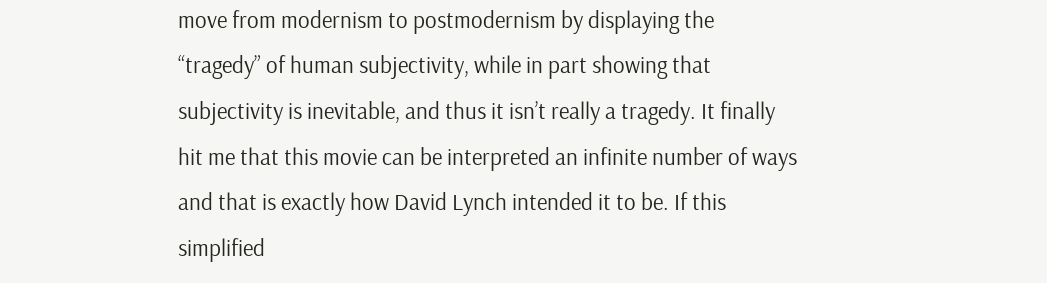move from modernism to postmodernism by displaying the “tragedy” of human subjectivity, while in part showing that subjectivity is inevitable, and thus it isn’t really a tragedy. It finally hit me that this movie can be interpreted an infinite number of ways and that is exactly how David Lynch intended it to be. If this simplified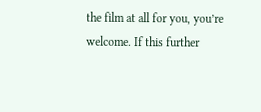the film at all for you, you’re welcome. If this further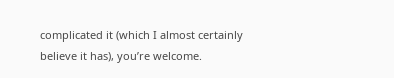complicated it (which I almost certainly believe it has), you’re welcome.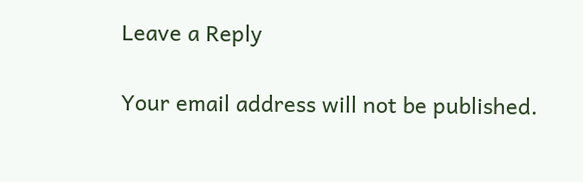Leave a Reply

Your email address will not be published.